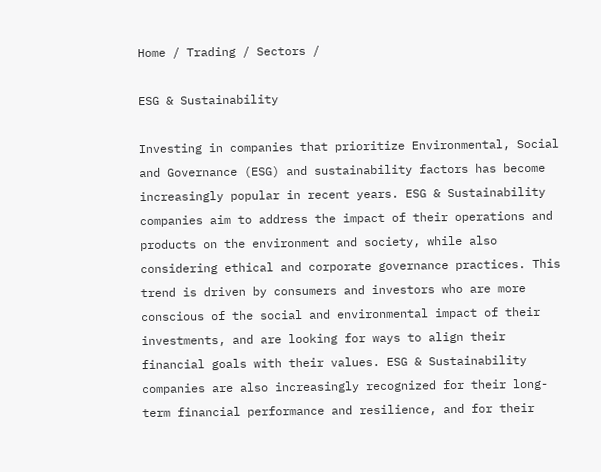Home / Trading / Sectors /

ESG & Sustainability

Investing in companies that prioritize Environmental, Social and Governance (ESG) and sustainability factors has become increasingly popular in recent years. ESG & Sustainability companies aim to address the impact of their operations and products on the environment and society, while also considering ethical and corporate governance practices. This trend is driven by consumers and investors who are more conscious of the social and environmental impact of their investments, and are looking for ways to align their financial goals with their values. ESG & Sustainability companies are also increasingly recognized for their long-term financial performance and resilience, and for their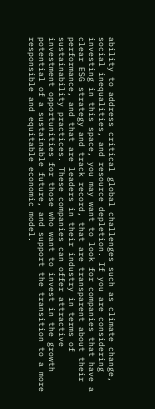ability to address critical global challenges such as climate change, social inequalities, and resource depletion. If you are considering investing in this space, you may want to look for companies that have a clear ESG strategy and track record, that are transparent about their performance, and that are leaders in their industry in terms of sustainability practices. These companies can offer attractive investment opportunities for those who want to invest in the growth potential of a sustainable future, and support the transition to a more responsible and equitable economic model.